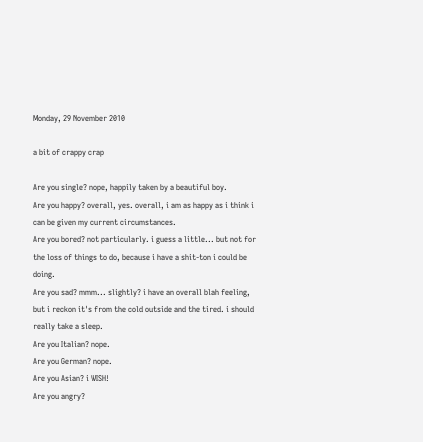Monday, 29 November 2010

a bit of crappy crap

Are you single? nope, happily taken by a beautiful boy.
Are you happy? overall, yes. overall, i am as happy as i think i can be given my current circumstances.
Are you bored? not particularly. i guess a little... but not for the loss of things to do, because i have a shit-ton i could be doing.
Are you sad? mmm... slightly? i have an overall blah feeling, but i reckon it's from the cold outside and the tired. i should really take a sleep.
Are you Italian? nope.
Are you German? nope.
Are you Asian? i WISH!
Are you angry?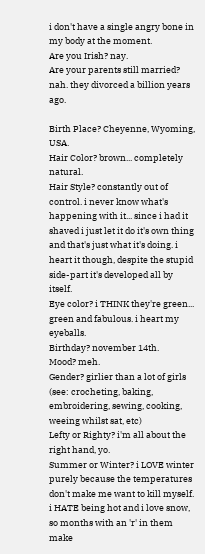i don't have a single angry bone in my body at the moment.
Are you Irish? nay.
Are your parents still married? nah. they divorced a billion years ago.

Birth Place? Cheyenne, Wyoming, USA.
Hair Color? brown... completely natural.
Hair Style? constantly out of control. i never know what's happening with it... since i had it shaved i just let it do it's own thing and that's just what it's doing. i heart it though, despite the stupid side-part it's developed all by itself.
Eye color? i THINK they're green... green and fabulous. i heart my eyeballs.
Birthday? november 14th.
Mood? meh.
Gender? girlier than a lot of girls (see: crocheting, baking, embroidering, sewing, cooking, weeing whilst sat, etc)
Lefty or Righty? i'm all about the right hand, yo.
Summer or Winter? i LOVE winter purely because the temperatures don't make me want to kill myself. i HATE being hot and i love snow, so months with an 'r' in them make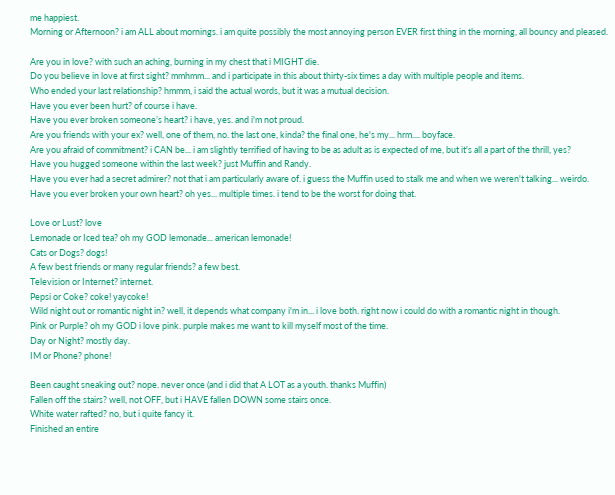me happiest.
Morning or Afternoon? i am ALL about mornings. i am quite possibly the most annoying person EVER first thing in the morning, all bouncy and pleased.

Are you in love? with such an aching, burning in my chest that i MIGHT die.
Do you believe in love at first sight? mmhmm... and i participate in this about thirty-six times a day with multiple people and items.
Who ended your last relationship? hmmm, i said the actual words, but it was a mutual decision.
Have you ever been hurt? of course i have.
Have you ever broken someone’s heart? i have, yes. and i'm not proud.
Are you friends with your ex? well, one of them, no. the last one, kinda? the final one, he's my... hrm.... boyface.
Are you afraid of commitment? i CAN be... i am slightly terrified of having to be as adult as is expected of me, but it's all a part of the thrill, yes?
Have you hugged someone within the last week? just Muffin and Randy.
Have you ever had a secret admirer? not that i am particularly aware of. i guess the Muffin used to stalk me and when we weren't talking... weirdo.
Have you ever broken your own heart? oh yes... multiple times. i tend to be the worst for doing that.

Love or Lust? love
Lemonade or Iced tea? oh my GOD lemonade... american lemonade!
Cats or Dogs? dogs!
A few best friends or many regular friends? a few best.
Television or Internet? internet.
Pepsi or Coke? coke! yaycoke!
Wild night out or romantic night in? well, it depends what company i'm in... i love both. right now i could do with a romantic night in though.
Pink or Purple? oh my GOD i love pink. purple makes me want to kill myself most of the time.
Day or Night? mostly day.
IM or Phone? phone!

Been caught sneaking out? nope. never once (and i did that A LOT as a youth. thanks Muffin)
Fallen off the stairs? well, not OFF, but i HAVE fallen DOWN some stairs once.
White water rafted? no, but i quite fancy it.
Finished an entire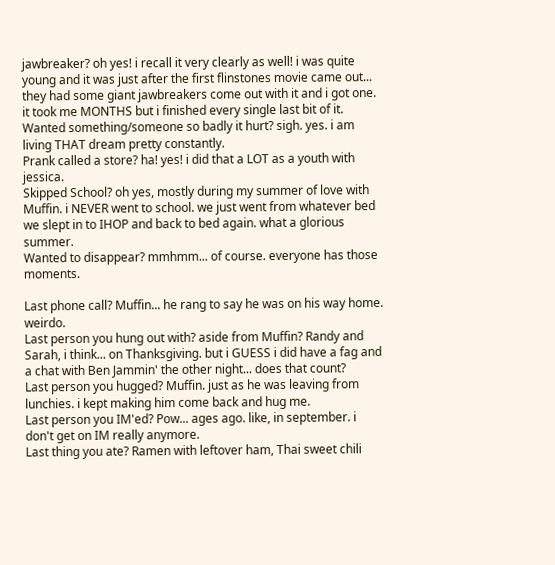jawbreaker? oh yes! i recall it very clearly as well! i was quite young and it was just after the first flinstones movie came out... they had some giant jawbreakers come out with it and i got one. it took me MONTHS but i finished every single last bit of it.
Wanted something/someone so badly it hurt? sigh. yes. i am living THAT dream pretty constantly.
Prank called a store? ha! yes! i did that a LOT as a youth with jessica.
Skipped School? oh yes, mostly during my summer of love with Muffin. i NEVER went to school. we just went from whatever bed we slept in to IHOP and back to bed again. what a glorious summer.
Wanted to disappear? mmhmm... of course. everyone has those moments.

Last phone call? Muffin... he rang to say he was on his way home. weirdo.
Last person you hung out with? aside from Muffin? Randy and Sarah, i think... on Thanksgiving. but i GUESS i did have a fag and a chat with Ben Jammin' the other night... does that count?
Last person you hugged? Muffin. just as he was leaving from lunchies. i kept making him come back and hug me.
Last person you IM'ed? Pow... ages ago. like, in september. i don't get on IM really anymore.
Last thing you ate? Ramen with leftover ham, Thai sweet chili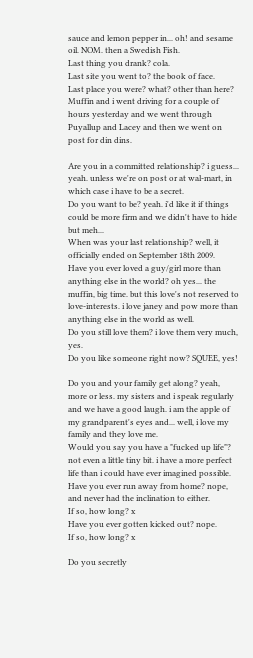sauce and lemon pepper in... oh! and sesame oil. NOM. then a Swedish Fish.
Last thing you drank? cola.
Last site you went to? the book of face.
Last place you were? what? other than here? Muffin and i went driving for a couple of hours yesterday and we went through Puyallup and Lacey and then we went on post for din dins.

Are you in a committed relationship? i guess... yeah. unless we're on post or at wal-mart, in which case i have to be a secret.
Do you want to be? yeah. i'd like it if things could be more firm and we didn't have to hide but meh...
When was your last relationship? well, it officially ended on September 18th 2009.
Have you ever loved a guy/girl more than anything else in the world? oh yes... the muffin, big time. but this love's not reserved to love-interests. i love janey and pow more than anything else in the world as well.
Do you still love them? i love them very much, yes.
Do you like someone right now? SQUEE, yes!

Do you and your family get along? yeah, more or less. my sisters and i speak regularly and we have a good laugh. i am the apple of my grandparent's eyes and... well, i love my family and they love me.
Would you say you have a "fucked up life"? not even a little tiny bit. i have a more perfect life than i could have ever imagined possible.
Have you ever run away from home? nope, and never had the inclination to either.
If so, how long? x
Have you ever gotten kicked out? nope.
If so, how long? x

Do you secretly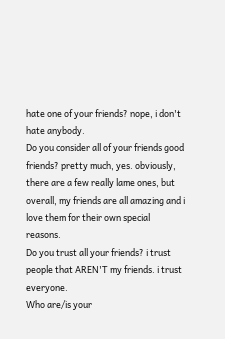hate one of your friends? nope, i don't hate anybody.
Do you consider all of your friends good friends? pretty much, yes. obviously, there are a few really lame ones, but overall, my friends are all amazing and i love them for their own special reasons.
Do you trust all your friends? i trust people that AREN'T my friends. i trust everyone.
Who are/is your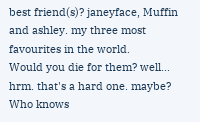best friend(s)? janeyface, Muffin and ashley. my three most favourites in the world.
Would you die for them? well... hrm. that's a hard one. maybe?
Who knows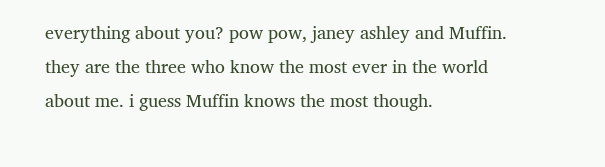everything about you? pow pow, janey ashley and Muffin. they are the three who know the most ever in the world about me. i guess Muffin knows the most though.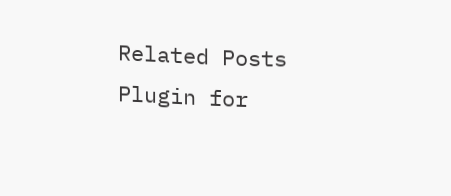Related Posts Plugin for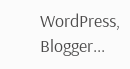WordPress, Blogger...